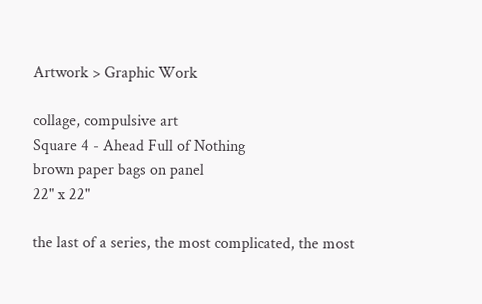Artwork > Graphic Work

collage, compulsive art
Square 4 - Ahead Full of Nothing
brown paper bags on panel
22" x 22"

the last of a series, the most complicated, the most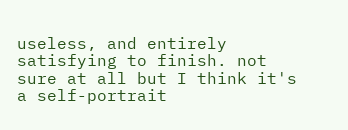useless, and entirely satisfying to finish. not sure at all but I think it's a self-portrait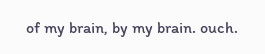of my brain, by my brain. ouch.